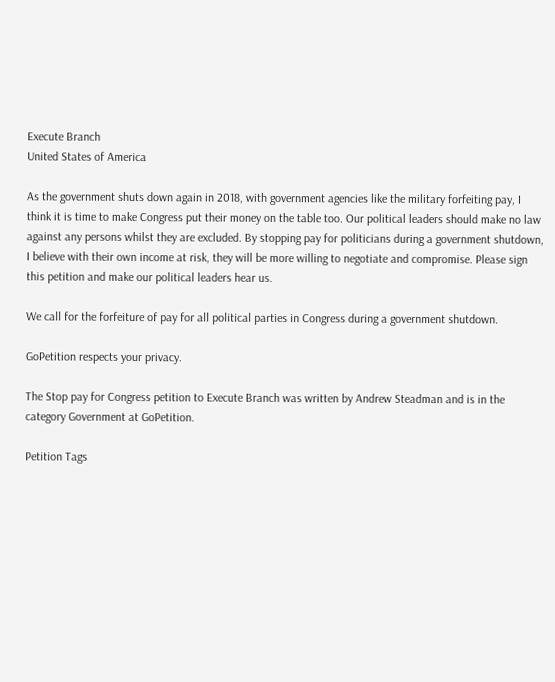Execute Branch
United States of America

As the government shuts down again in 2018, with government agencies like the military forfeiting pay, I think it is time to make Congress put their money on the table too. Our political leaders should make no law against any persons whilst they are excluded. By stopping pay for politicians during a government shutdown, I believe with their own income at risk, they will be more willing to negotiate and compromise. Please sign this petition and make our political leaders hear us.

We call for the forfeiture of pay for all political parties in Congress during a government shutdown.

GoPetition respects your privacy.

The Stop pay for Congress petition to Execute Branch was written by Andrew Steadman and is in the category Government at GoPetition.

Petition Tags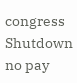congress Shutdown no pay